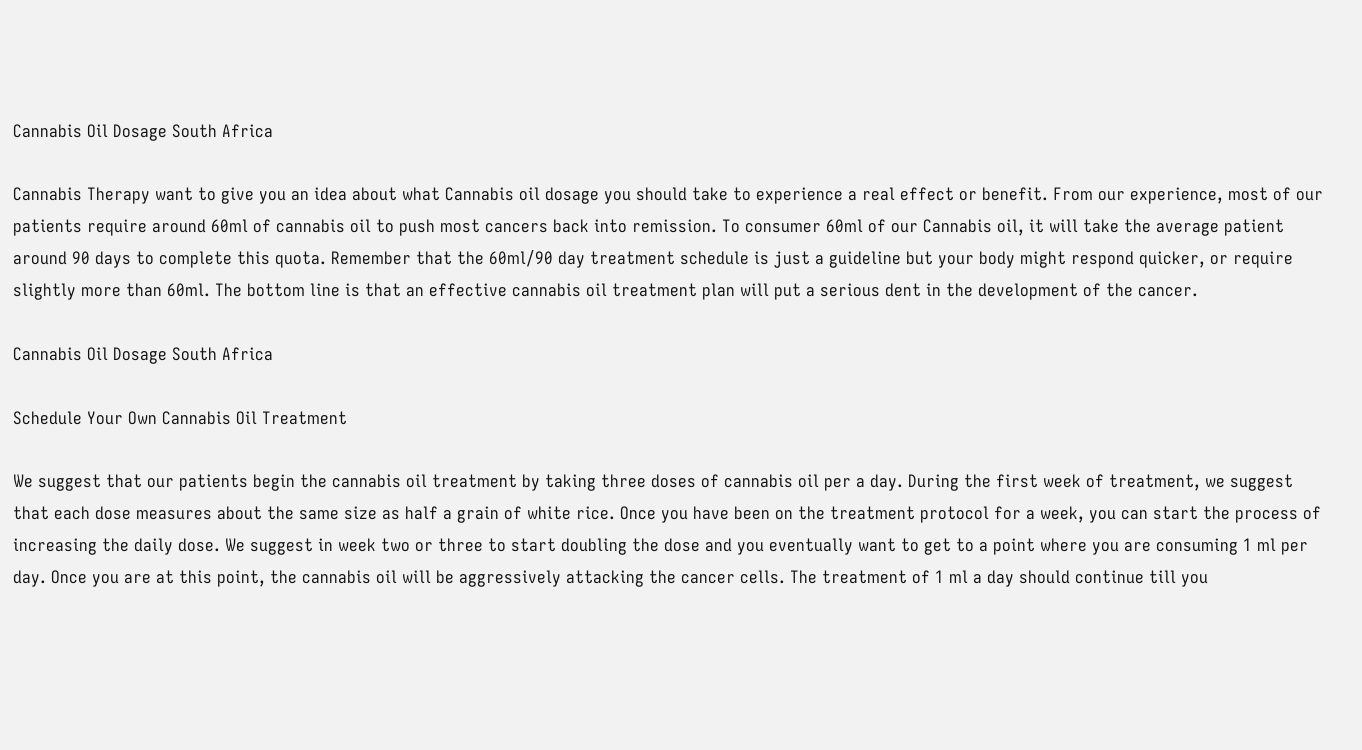Cannabis Oil Dosage South Africa

Cannabis Therapy want to give you an idea about what Cannabis oil dosage you should take to experience a real effect or benefit. From our experience, most of our patients require around 60ml of cannabis oil to push most cancers back into remission. To consumer 60ml of our Cannabis oil, it will take the average patient around 90 days to complete this quota. Remember that the 60ml/90 day treatment schedule is just a guideline but your body might respond quicker, or require slightly more than 60ml. The bottom line is that an effective cannabis oil treatment plan will put a serious dent in the development of the cancer.

Cannabis Oil Dosage South Africa

Schedule Your Own Cannabis Oil Treatment

We suggest that our patients begin the cannabis oil treatment by taking three doses of cannabis oil per a day. During the first week of treatment, we suggest that each dose measures about the same size as half a grain of white rice. Once you have been on the treatment protocol for a week, you can start the process of increasing the daily dose. We suggest in week two or three to start doubling the dose and you eventually want to get to a point where you are consuming 1 ml per day. Once you are at this point, the cannabis oil will be aggressively attacking the cancer cells. The treatment of 1 ml a day should continue till you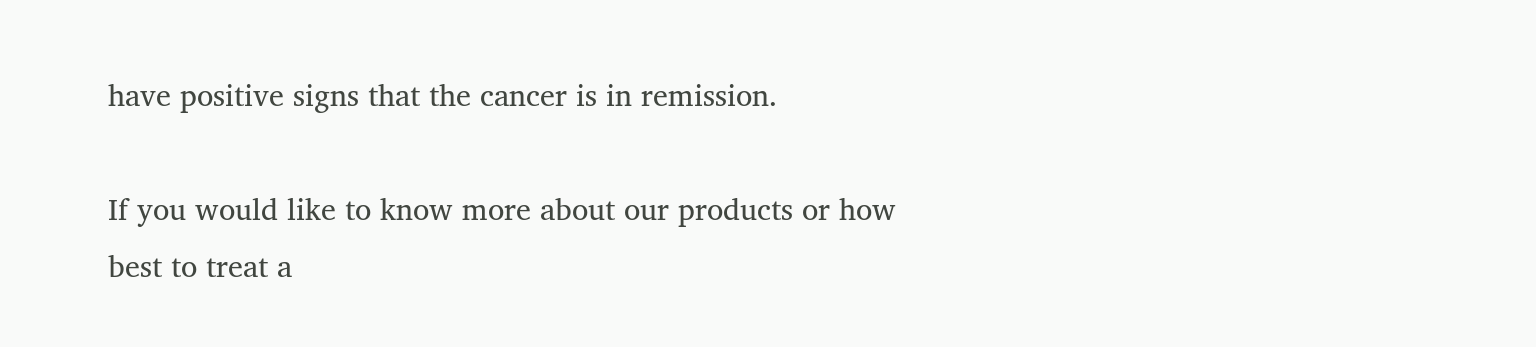have positive signs that the cancer is in remission.

If you would like to know more about our products or how best to treat a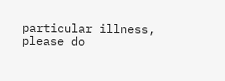particular illness, please do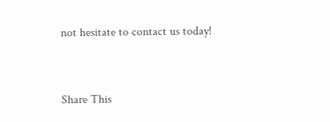not hesitate to contact us today!


Share This